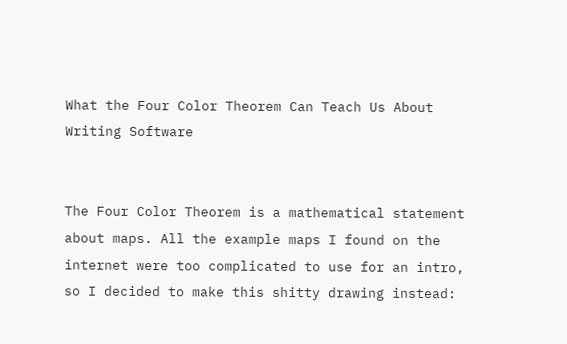What the Four Color Theorem Can Teach Us About Writing Software


The Four Color Theorem is a mathematical statement about maps. All the example maps I found on the internet were too complicated to use for an intro, so I decided to make this shitty drawing instead: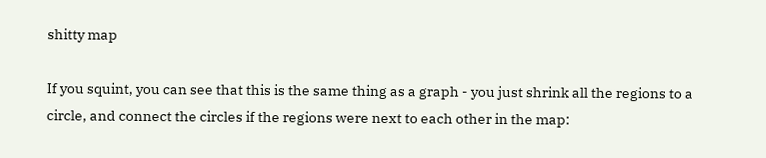shitty map

If you squint, you can see that this is the same thing as a graph - you just shrink all the regions to a circle, and connect the circles if the regions were next to each other in the map: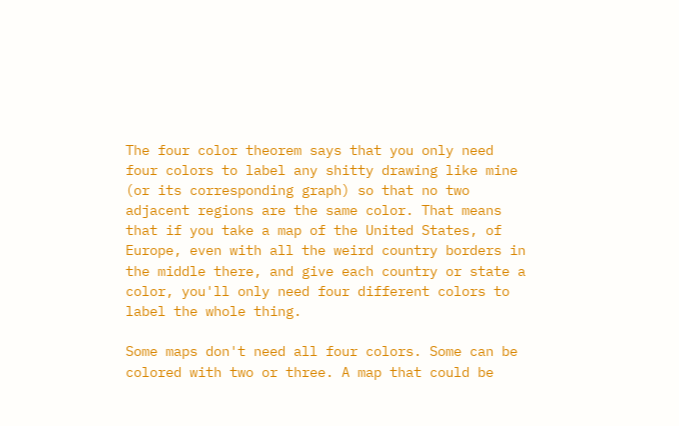The four color theorem says that you only need four colors to label any shitty drawing like mine (or its corresponding graph) so that no two adjacent regions are the same color. That means that if you take a map of the United States, of Europe, even with all the weird country borders in the middle there, and give each country or state a color, you'll only need four different colors to label the whole thing.

Some maps don't need all four colors. Some can be colored with two or three. A map that could be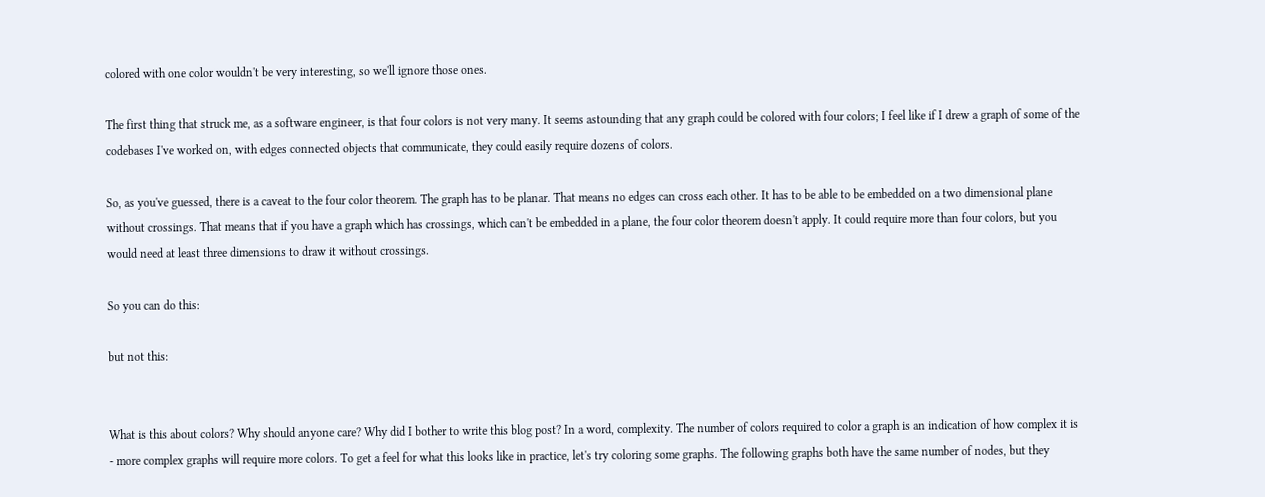colored with one color wouldn't be very interesting, so we'll ignore those ones.

The first thing that struck me, as a software engineer, is that four colors is not very many. It seems astounding that any graph could be colored with four colors; I feel like if I drew a graph of some of the codebases I've worked on, with edges connected objects that communicate, they could easily require dozens of colors.

So, as you've guessed, there is a caveat to the four color theorem. The graph has to be planar. That means no edges can cross each other. It has to be able to be embedded on a two dimensional plane without crossings. That means that if you have a graph which has crossings, which can't be embedded in a plane, the four color theorem doesn't apply. It could require more than four colors, but you would need at least three dimensions to draw it without crossings.

So you can do this:

but not this:


What is this about colors? Why should anyone care? Why did I bother to write this blog post? In a word, complexity. The number of colors required to color a graph is an indication of how complex it is - more complex graphs will require more colors. To get a feel for what this looks like in practice, let's try coloring some graphs. The following graphs both have the same number of nodes, but they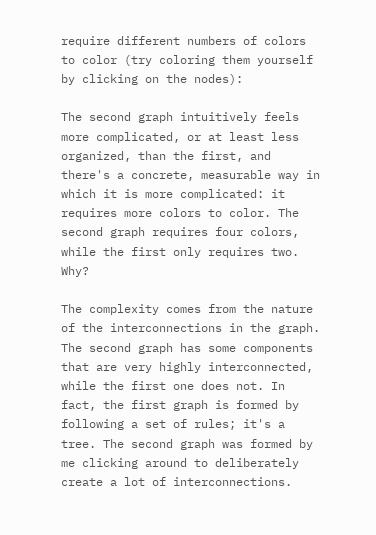require different numbers of colors to color (try coloring them yourself by clicking on the nodes):

The second graph intuitively feels more complicated, or at least less organized, than the first, and there's a concrete, measurable way in which it is more complicated: it requires more colors to color. The second graph requires four colors, while the first only requires two. Why?

The complexity comes from the nature of the interconnections in the graph. The second graph has some components that are very highly interconnected, while the first one does not. In fact, the first graph is formed by following a set of rules; it's a tree. The second graph was formed by me clicking around to deliberately create a lot of interconnections.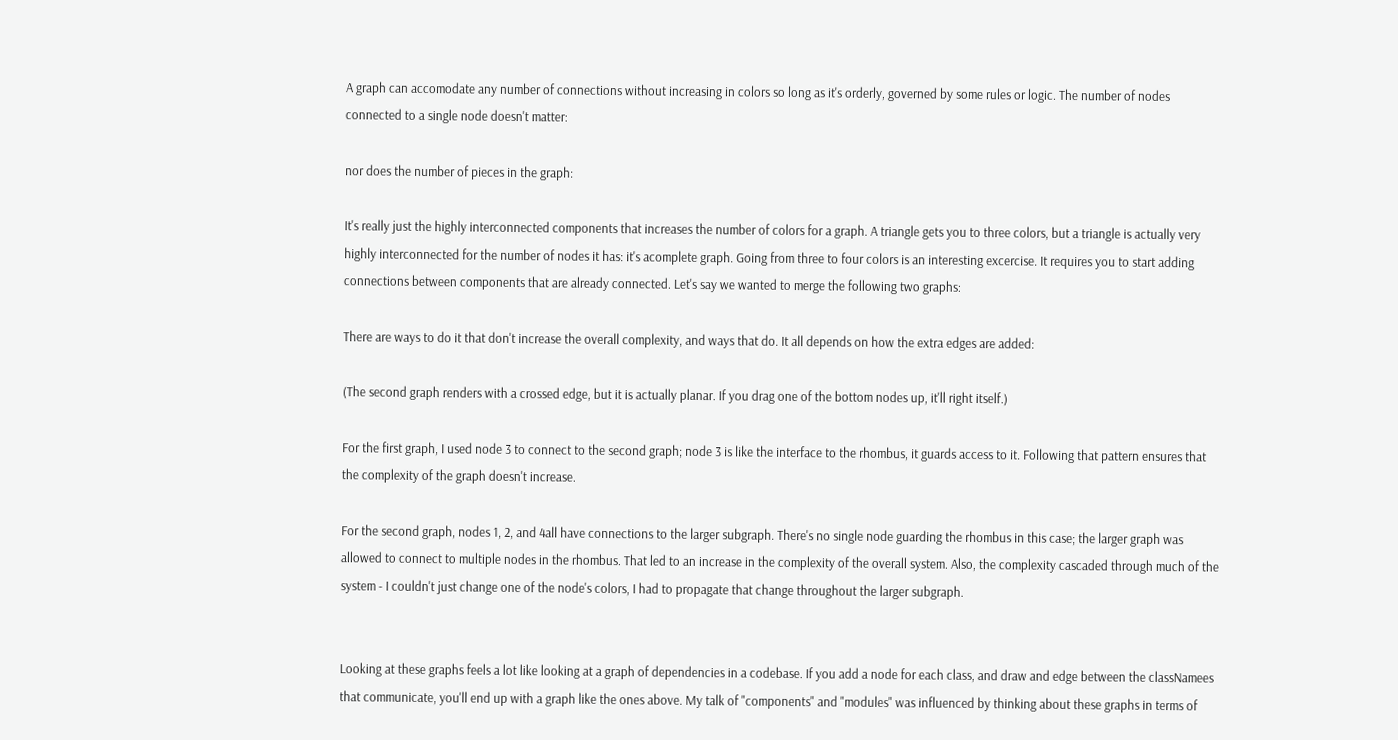A graph can accomodate any number of connections without increasing in colors so long as it's orderly, governed by some rules or logic. The number of nodes connected to a single node doesn't matter:

nor does the number of pieces in the graph:

It's really just the highly interconnected components that increases the number of colors for a graph. A triangle gets you to three colors, but a triangle is actually very highly interconnected for the number of nodes it has: it's acomplete graph. Going from three to four colors is an interesting excercise. It requires you to start adding connections between components that are already connected. Let's say we wanted to merge the following two graphs:

There are ways to do it that don't increase the overall complexity, and ways that do. It all depends on how the extra edges are added:

(The second graph renders with a crossed edge, but it is actually planar. If you drag one of the bottom nodes up, it'll right itself.)

For the first graph, I used node 3 to connect to the second graph; node 3 is like the interface to the rhombus, it guards access to it. Following that pattern ensures that the complexity of the graph doesn't increase.

For the second graph, nodes 1, 2, and 4all have connections to the larger subgraph. There's no single node guarding the rhombus in this case; the larger graph was allowed to connect to multiple nodes in the rhombus. That led to an increase in the complexity of the overall system. Also, the complexity cascaded through much of the system - I couldn't just change one of the node's colors, I had to propagate that change throughout the larger subgraph.


Looking at these graphs feels a lot like looking at a graph of dependencies in a codebase. If you add a node for each class, and draw and edge between the classNamees that communicate, you'll end up with a graph like the ones above. My talk of "components" and "modules" was influenced by thinking about these graphs in terms of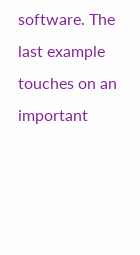software. The last example touches on an important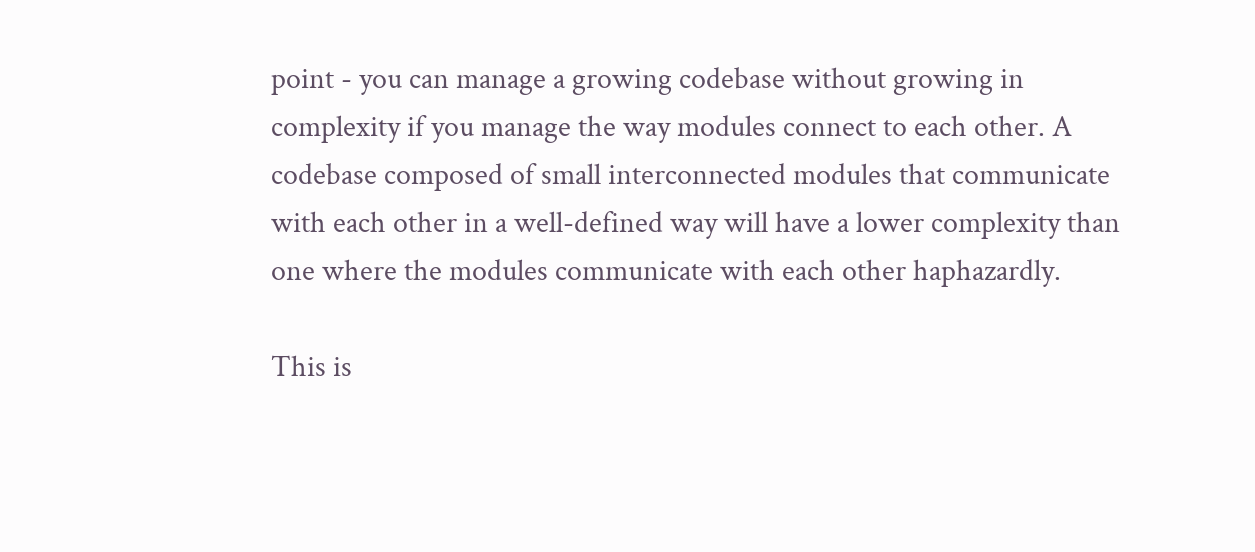point - you can manage a growing codebase without growing in complexity if you manage the way modules connect to each other. A codebase composed of small interconnected modules that communicate with each other in a well-defined way will have a lower complexity than one where the modules communicate with each other haphazardly.

This is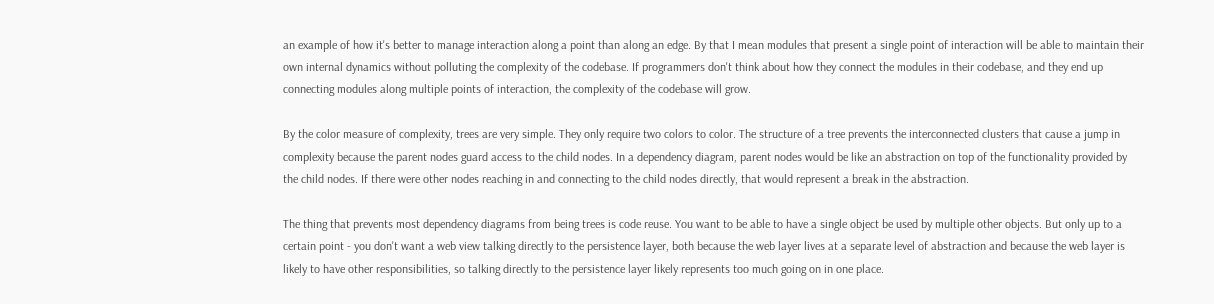an example of how it's better to manage interaction along a point than along an edge. By that I mean modules that present a single point of interaction will be able to maintain their own internal dynamics without polluting the complexity of the codebase. If programmers don't think about how they connect the modules in their codebase, and they end up connecting modules along multiple points of interaction, the complexity of the codebase will grow.

By the color measure of complexity, trees are very simple. They only require two colors to color. The structure of a tree prevents the interconnected clusters that cause a jump in complexity because the parent nodes guard access to the child nodes. In a dependency diagram, parent nodes would be like an abstraction on top of the functionality provided by the child nodes. If there were other nodes reaching in and connecting to the child nodes directly, that would represent a break in the abstraction.

The thing that prevents most dependency diagrams from being trees is code reuse. You want to be able to have a single object be used by multiple other objects. But only up to a certain point - you don't want a web view talking directly to the persistence layer, both because the web layer lives at a separate level of abstraction and because the web layer is likely to have other responsibilities, so talking directly to the persistence layer likely represents too much going on in one place.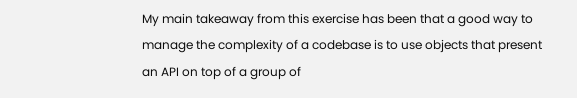My main takeaway from this exercise has been that a good way to manage the complexity of a codebase is to use objects that present an API on top of a group of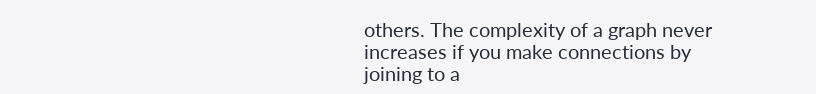others. The complexity of a graph never increases if you make connections by joining to a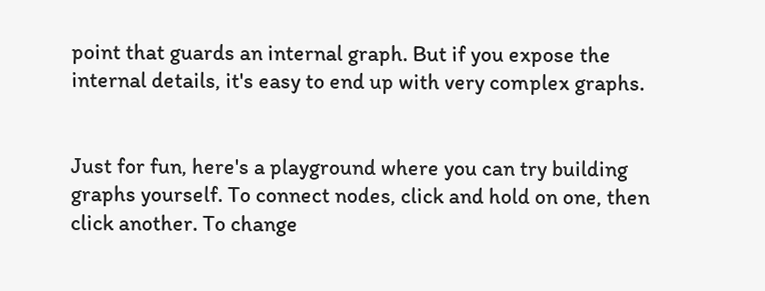point that guards an internal graph. But if you expose the internal details, it's easy to end up with very complex graphs.


Just for fun, here's a playground where you can try building graphs yourself. To connect nodes, click and hold on one, then click another. To change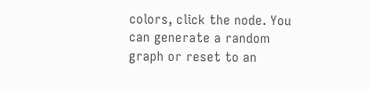colors, click the node. You can generate a random graph or reset to an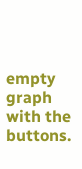empty graph with the buttons.